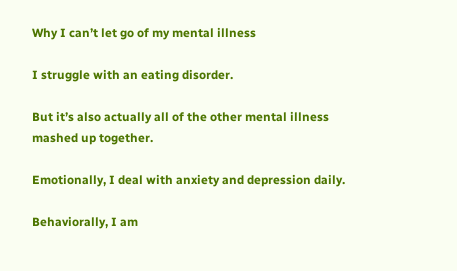Why I can’t let go of my mental illness

I struggle with an eating disorder.

But it’s also actually all of the other mental illness mashed up together.

Emotionally, I deal with anxiety and depression daily.

Behaviorally, I am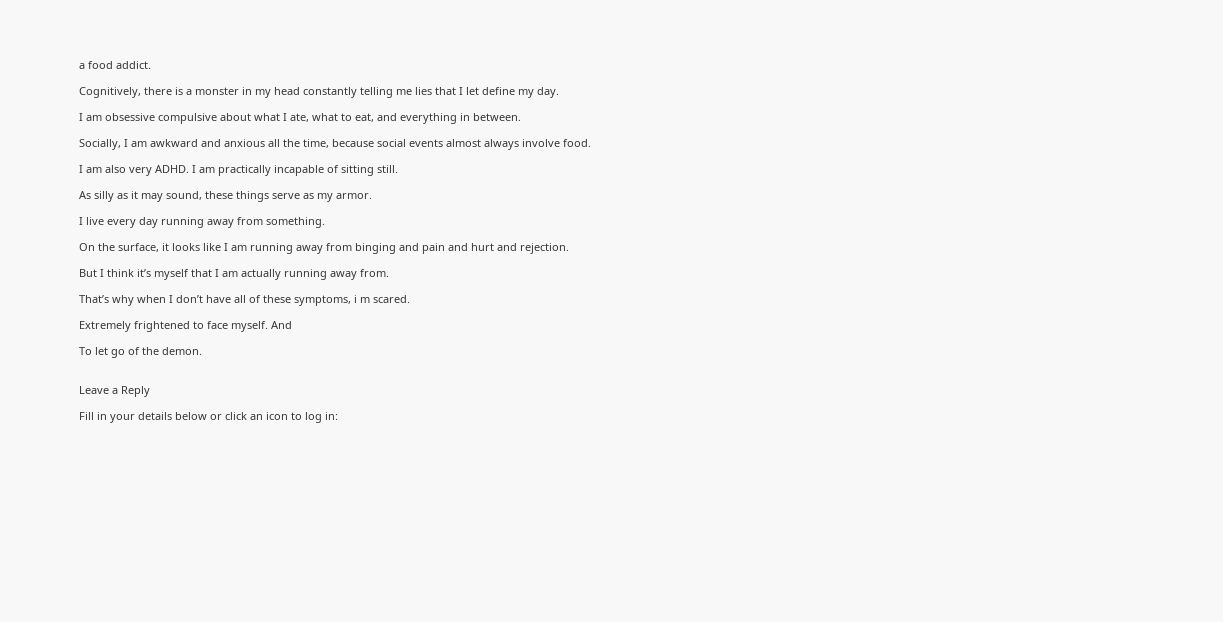a food addict.

Cognitively, there is a monster in my head constantly telling me lies that I let define my day.

I am obsessive compulsive about what I ate, what to eat, and everything in between.

Socially, I am awkward and anxious all the time, because social events almost always involve food.

I am also very ADHD. I am practically incapable of sitting still.

As silly as it may sound, these things serve as my armor.

I live every day running away from something.

On the surface, it looks like I am running away from binging and pain and hurt and rejection.

But I think it’s myself that I am actually running away from.

That’s why when I don’t have all of these symptoms, i m scared.

Extremely frightened to face myself. And

To let go of the demon.


Leave a Reply

Fill in your details below or click an icon to log in: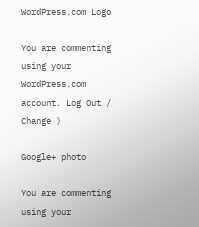WordPress.com Logo

You are commenting using your WordPress.com account. Log Out /  Change )

Google+ photo

You are commenting using your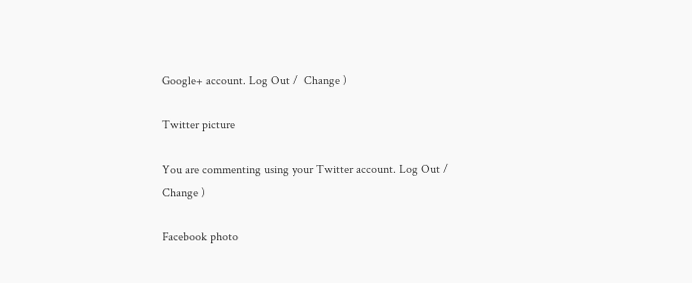Google+ account. Log Out /  Change )

Twitter picture

You are commenting using your Twitter account. Log Out /  Change )

Facebook photo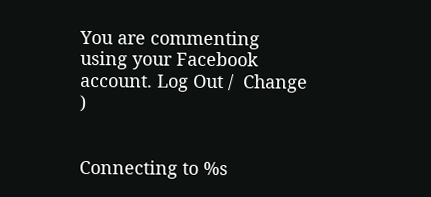You are commenting using your Facebook account. Log Out /  Change )


Connecting to %s